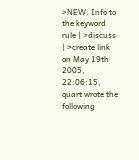>NEW: Info to the keyword rule | >discuss | >create link
on May 19th 2005, 22:06:15, quart wrote the following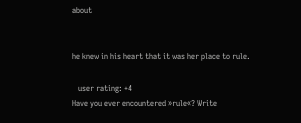about


he knew in his heart that it was her place to rule.

   user rating: +4
Have you ever encountered »rule«? Write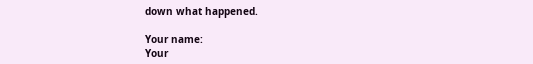down what happened.

Your name:
Your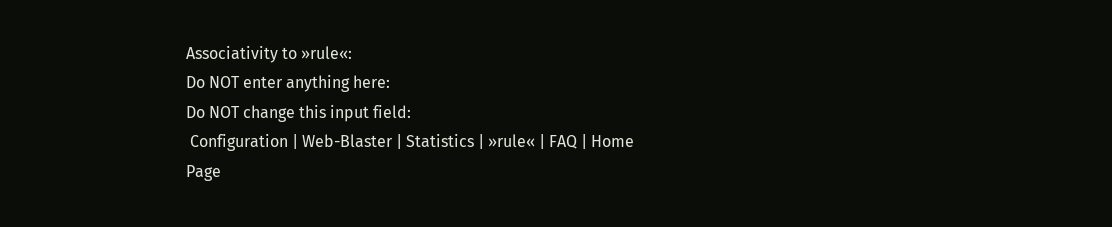Associativity to »rule«:
Do NOT enter anything here:
Do NOT change this input field:
 Configuration | Web-Blaster | Statistics | »rule« | FAQ | Home Page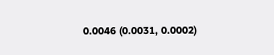0.0046 (0.0031, 0.0002)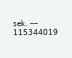sek. –– 115344019